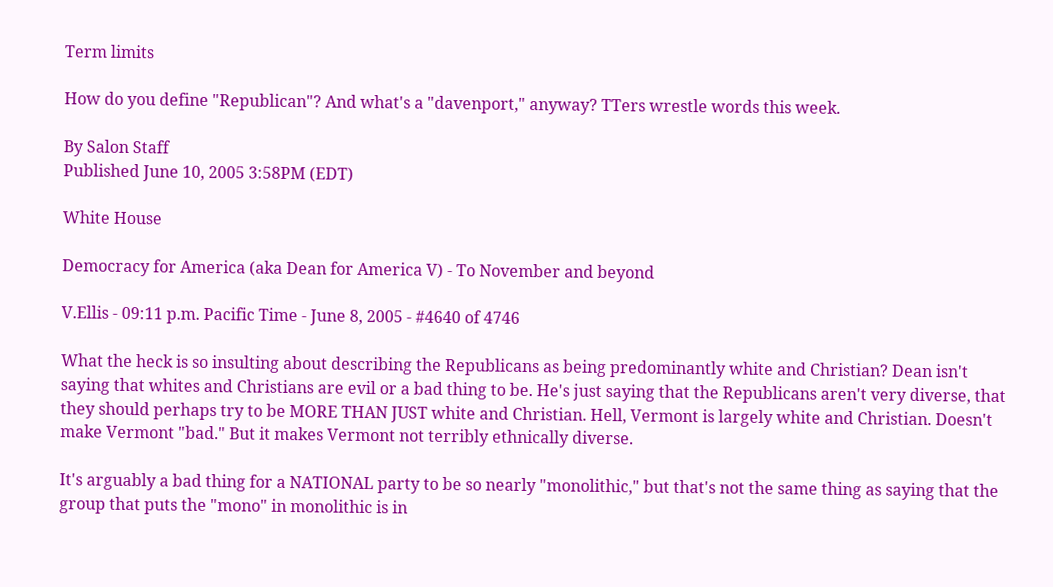Term limits

How do you define "Republican"? And what's a "davenport," anyway? TTers wrestle words this week.

By Salon Staff
Published June 10, 2005 3:58PM (EDT)

White House

Democracy for America (aka Dean for America V) - To November and beyond

V.Ellis - 09:11 p.m. Pacific Time - June 8, 2005 - #4640 of 4746

What the heck is so insulting about describing the Republicans as being predominantly white and Christian? Dean isn't saying that whites and Christians are evil or a bad thing to be. He's just saying that the Republicans aren't very diverse, that they should perhaps try to be MORE THAN JUST white and Christian. Hell, Vermont is largely white and Christian. Doesn't make Vermont "bad." But it makes Vermont not terribly ethnically diverse.

It's arguably a bad thing for a NATIONAL party to be so nearly "monolithic," but that's not the same thing as saying that the group that puts the "mono" in monolithic is in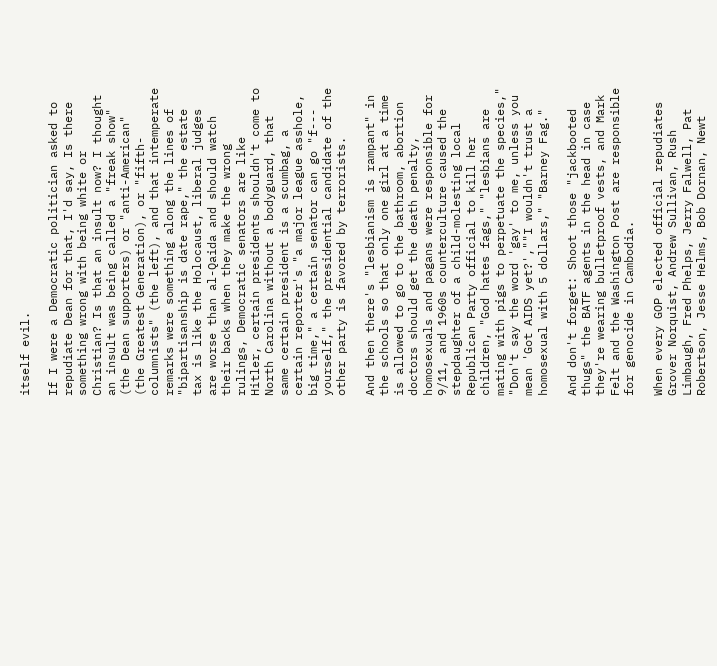itself evil.

If I were a Democratic politician asked to repudiate Dean for that, I'd say, Is there something wrong with being white or Christian? Is that an insult now? I thought an insult was being called a "freak show" (the Dean supporters) or "anti-American" (the Greatest Generation), or "fifth-columnists" (the left), and that intemperate remarks were something along the lines of "bipartisanship is date rape," the estate tax is like the Holocaust, liberal judges are worse than al-Qaida and should watch their backs when they make the wrong rulings, Democratic senators are like Hitler, certain presidents shouldn't come to North Carolina without a bodyguard, that same certain president is a scumbag, a certain reporter's "a major league asshole, big time," a certain senator can go "f--- yourself," the presidential candidate of the other party is favored by terrorists.

And then there's "lesbianism is rampant" in the schools so that only one girl at a time is allowed to go to the bathroom, abortion doctors should get the death penalty, homosexuals and pagans were responsible for 9/11, and 1960s counterculture caused the stepdaughter of a child-molesting local Republican Party official to kill her children, "God hates fags," "lesbians are mating with pigs to perpetuate the species," "Don't say the word 'gay' to me, unless you mean 'Got AIDS yet?',""I wouldn't trust a homosexual with 5 dollars," "Barney Fag."

And don't forget: Shoot those "jackbooted thugs" the BATF agents in the head in case they're wearing bulletproof vests, and Mark Felt and the Washington Post are responsible for genocide in Cambodia.

When every GOP elected official repudiates Grover Norquist, Andrew Sullivan, Rush Limbaugh, Fred Phelps, Jerry Falwell, Pat Robertson, Jesse Helms, Bob Dornan, Newt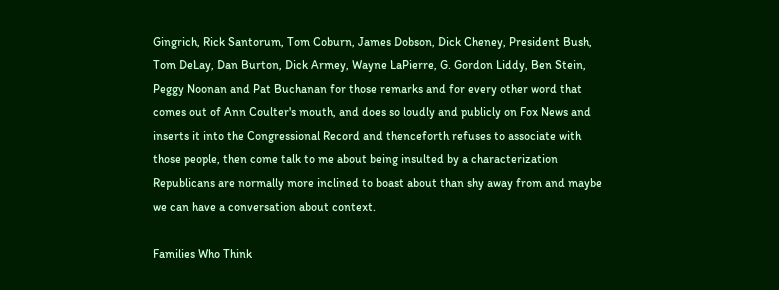Gingrich, Rick Santorum, Tom Coburn, James Dobson, Dick Cheney, President Bush, Tom DeLay, Dan Burton, Dick Armey, Wayne LaPierre, G. Gordon Liddy, Ben Stein, Peggy Noonan and Pat Buchanan for those remarks and for every other word that comes out of Ann Coulter's mouth, and does so loudly and publicly on Fox News and inserts it into the Congressional Record and thenceforth refuses to associate with those people, then come talk to me about being insulted by a characterization Republicans are normally more inclined to boast about than shy away from and maybe we can have a conversation about context.

Families Who Think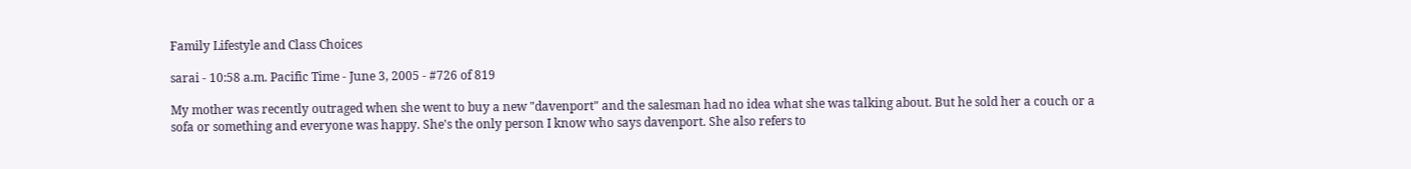Family Lifestyle and Class Choices

sarai - 10:58 a.m. Pacific Time - June 3, 2005 - #726 of 819

My mother was recently outraged when she went to buy a new "davenport" and the salesman had no idea what she was talking about. But he sold her a couch or a sofa or something and everyone was happy. She's the only person I know who says davenport. She also refers to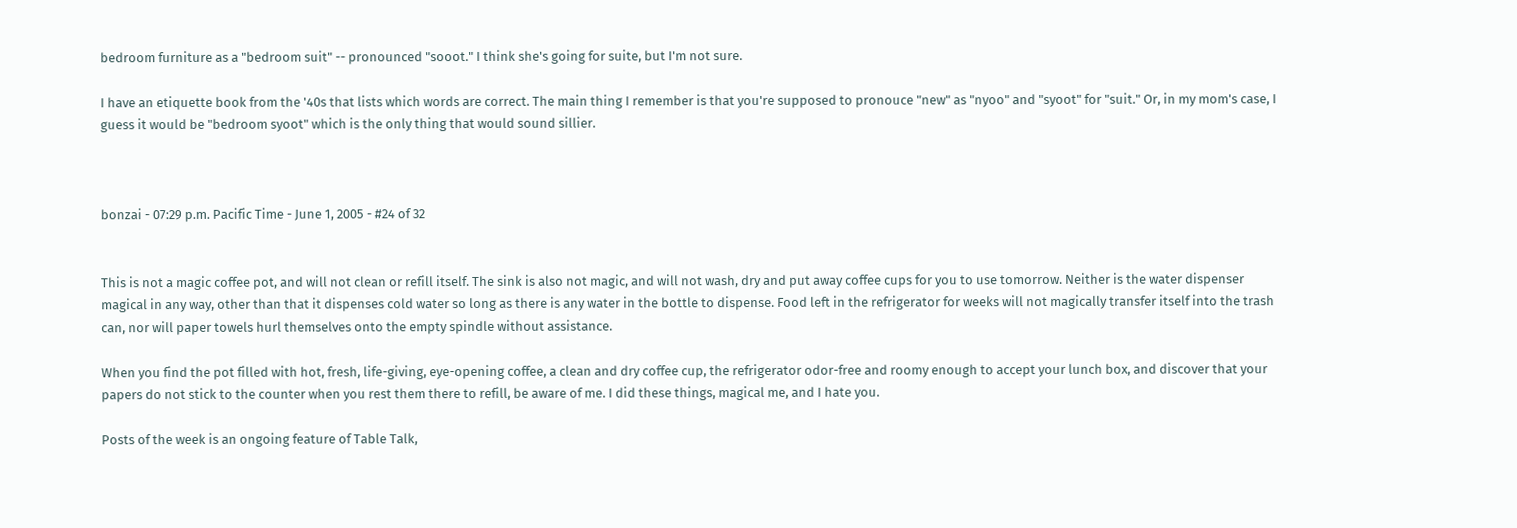bedroom furniture as a "bedroom suit" -- pronounced "sooot." I think she's going for suite, but I'm not sure.

I have an etiquette book from the '40s that lists which words are correct. The main thing I remember is that you're supposed to pronouce "new" as "nyoo" and "syoot" for "suit." Or, in my mom's case, I guess it would be "bedroom syoot" which is the only thing that would sound sillier.



bonzai - 07:29 p.m. Pacific Time - June 1, 2005 - #24 of 32


This is not a magic coffee pot, and will not clean or refill itself. The sink is also not magic, and will not wash, dry and put away coffee cups for you to use tomorrow. Neither is the water dispenser magical in any way, other than that it dispenses cold water so long as there is any water in the bottle to dispense. Food left in the refrigerator for weeks will not magically transfer itself into the trash can, nor will paper towels hurl themselves onto the empty spindle without assistance.

When you find the pot filled with hot, fresh, life-giving, eye-opening coffee, a clean and dry coffee cup, the refrigerator odor-free and roomy enough to accept your lunch box, and discover that your papers do not stick to the counter when you rest them there to refill, be aware of me. I did these things, magical me, and I hate you.

Posts of the week is an ongoing feature of Table Talk,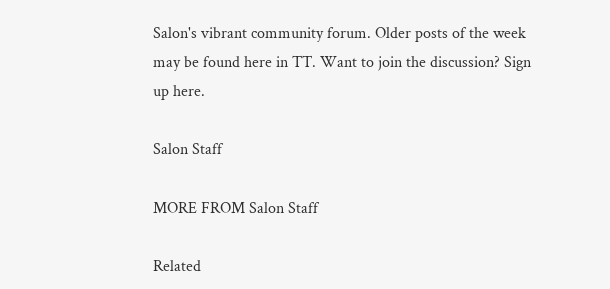Salon's vibrant community forum. Older posts of the week may be found here in TT. Want to join the discussion? Sign up here.

Salon Staff

MORE FROM Salon Staff

Related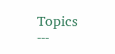Topics ---